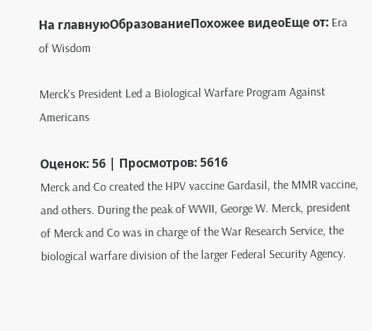На главнуюОбразованиеПохожее видеоЕще от: Era of Wisdom

Merck's President Led a Biological Warfare Program Against Americans

Оценок: 56 | Просмотров: 5616
Merck and Co created the HPV vaccine Gardasil, the MMR vaccine, and others. During the peak of WWII, George W. Merck, president of Merck and Co was in charge of the War Research Service, the biological warfare division of the larger Federal Security Agency.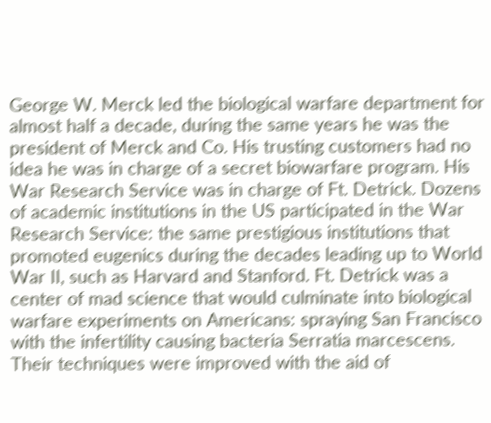George W. Merck led the biological warfare department for almost half a decade, during the same years he was the president of Merck and Co. His trusting customers had no idea he was in charge of a secret biowarfare program. His War Research Service was in charge of Ft. Detrick. Dozens of academic institutions in the US participated in the War Research Service: the same prestigious institutions that promoted eugenics during the decades leading up to World War II, such as Harvard and Stanford. Ft. Detrick was a center of mad science that would culminate into biological warfare experiments on Americans: spraying San Francisco with the infertility causing bacteria Serratia marcescens. Their techniques were improved with the aid of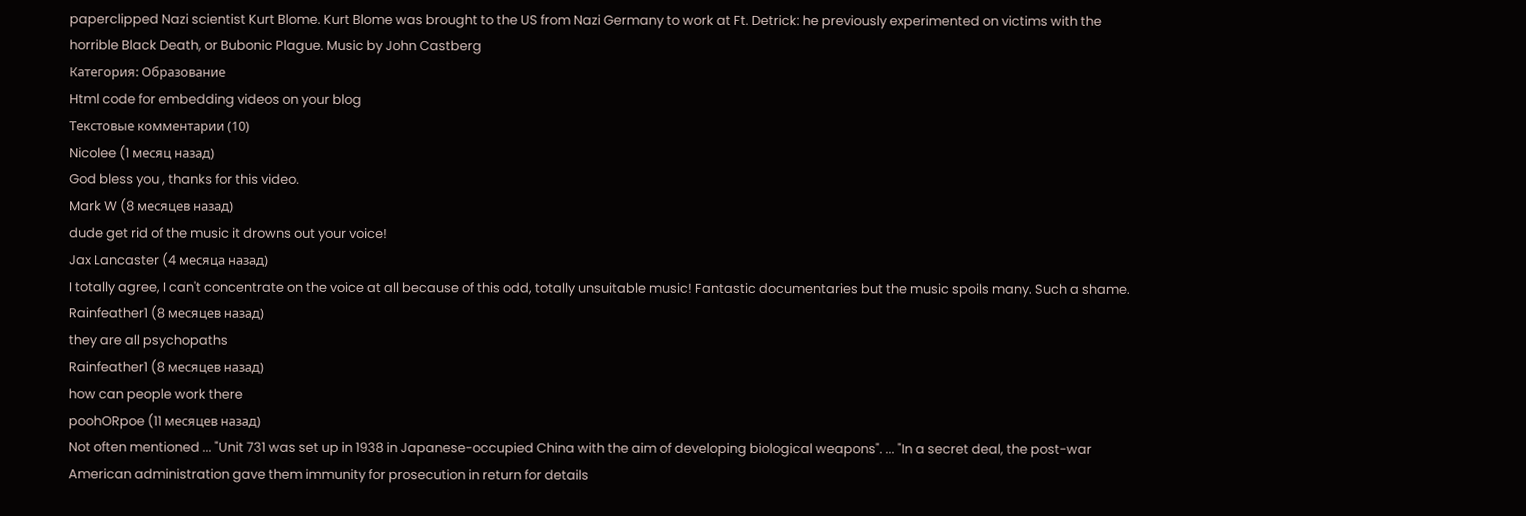paperclipped Nazi scientist Kurt Blome. Kurt Blome was brought to the US from Nazi Germany to work at Ft. Detrick: he previously experimented on victims with the horrible Black Death, or Bubonic Plague. Music by John Castberg
Категория: Образование
Html code for embedding videos on your blog
Текстовые комментарии (10)
Nicolee (1 месяц назад)
God bless you , thanks for this video.
Mark W (8 месяцев назад)
dude get rid of the music it drowns out your voice!
Jax Lancaster (4 месяца назад)
I totally agree, I can't concentrate on the voice at all because of this odd, totally unsuitable music! Fantastic documentaries but the music spoils many. Such a shame.
Rainfeather1 (8 месяцев назад)
they are all psychopaths
Rainfeather1 (8 месяцев назад)
how can people work there
poohORpoe (11 месяцев назад)
Not often mentioned ... "Unit 731 was set up in 1938 in Japanese-occupied China with the aim of developing biological weapons". ... "In a secret deal, the post-war American administration gave them immunity for prosecution in return for details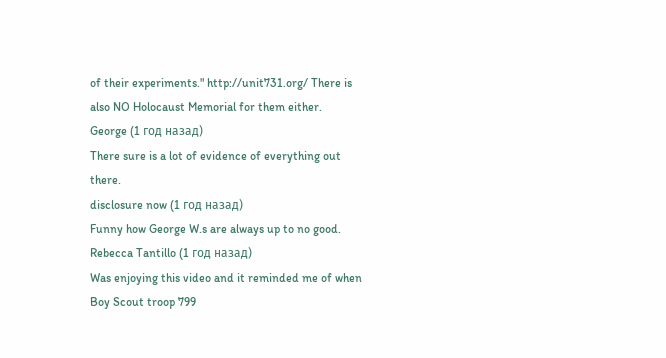of their experiments." http://unit731.org/ There is also NO Holocaust Memorial for them either.
George (1 год назад)
There sure is a lot of evidence of everything out there.
disclosure now (1 год назад)
Funny how George W.s are always up to no good.
Rebecca Tantillo (1 год назад)
Was enjoying this video and it reminded me of when Boy Scout troop 799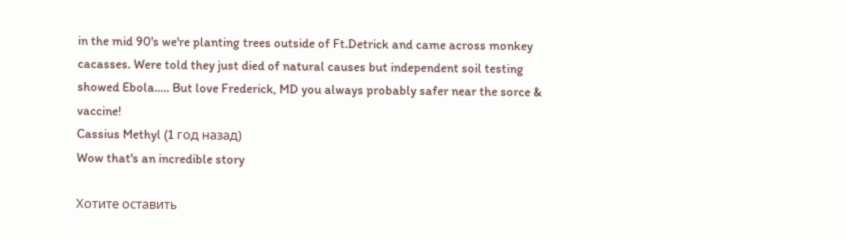in the mid 90's we're planting trees outside of Ft.Detrick and came across monkey cacasses. Were told they just died of natural causes but independent soil testing showed Ebola..... But love Frederick, MD you always probably safer near the sorce & vaccine!
Cassius Methyl (1 год назад)
Wow that's an incredible story

Хотите оставить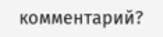комментарий?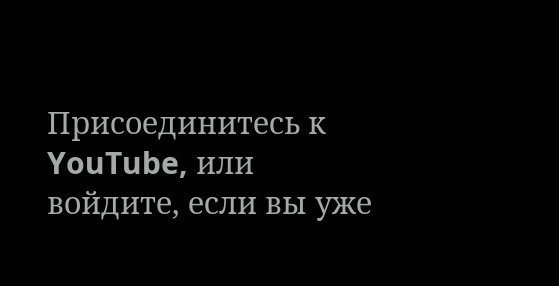Присоединитесь к YouTube, или войдите, если вы уже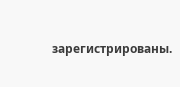зарегистрированы.